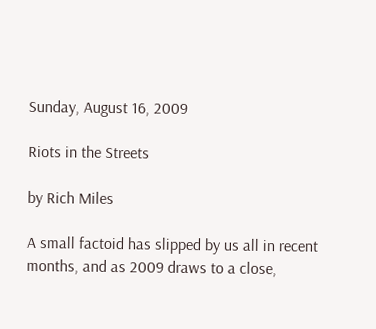Sunday, August 16, 2009

Riots in the Streets

by Rich Miles

A small factoid has slipped by us all in recent months, and as 2009 draws to a close,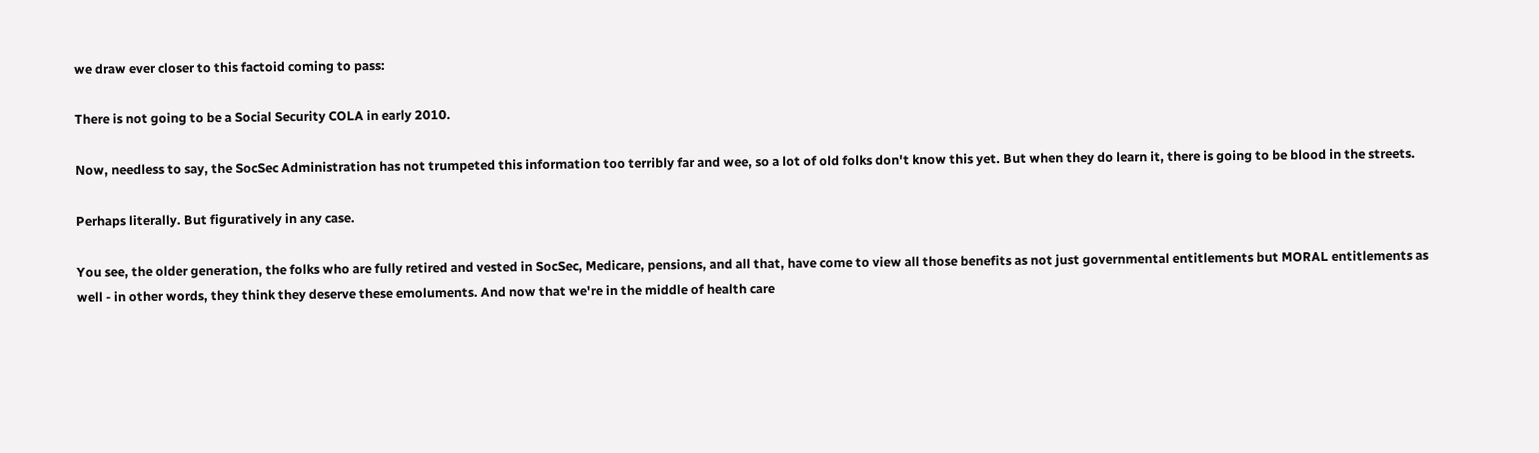we draw ever closer to this factoid coming to pass:

There is not going to be a Social Security COLA in early 2010.

Now, needless to say, the SocSec Administration has not trumpeted this information too terribly far and wee, so a lot of old folks don't know this yet. But when they do learn it, there is going to be blood in the streets.

Perhaps literally. But figuratively in any case.

You see, the older generation, the folks who are fully retired and vested in SocSec, Medicare, pensions, and all that, have come to view all those benefits as not just governmental entitlements but MORAL entitlements as well - in other words, they think they deserve these emoluments. And now that we're in the middle of health care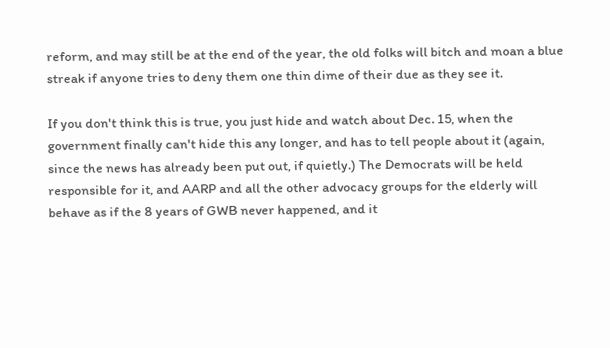reform, and may still be at the end of the year, the old folks will bitch and moan a blue streak if anyone tries to deny them one thin dime of their due as they see it.

If you don't think this is true, you just hide and watch about Dec. 15, when the government finally can't hide this any longer, and has to tell people about it (again, since the news has already been put out, if quietly.) The Democrats will be held responsible for it, and AARP and all the other advocacy groups for the elderly will behave as if the 8 years of GWB never happened, and it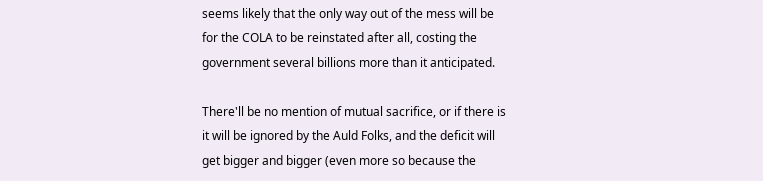seems likely that the only way out of the mess will be for the COLA to be reinstated after all, costing the government several billions more than it anticipated.

There'll be no mention of mutual sacrifice, or if there is it will be ignored by the Auld Folks, and the deficit will get bigger and bigger (even more so because the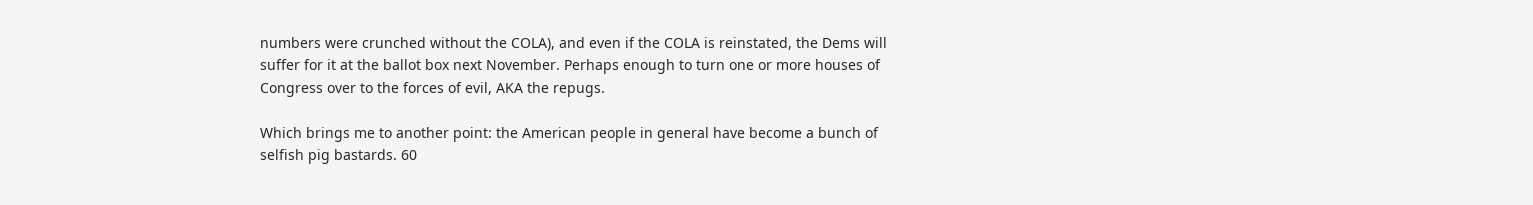numbers were crunched without the COLA), and even if the COLA is reinstated, the Dems will suffer for it at the ballot box next November. Perhaps enough to turn one or more houses of Congress over to the forces of evil, AKA the repugs.

Which brings me to another point: the American people in general have become a bunch of selfish pig bastards. 60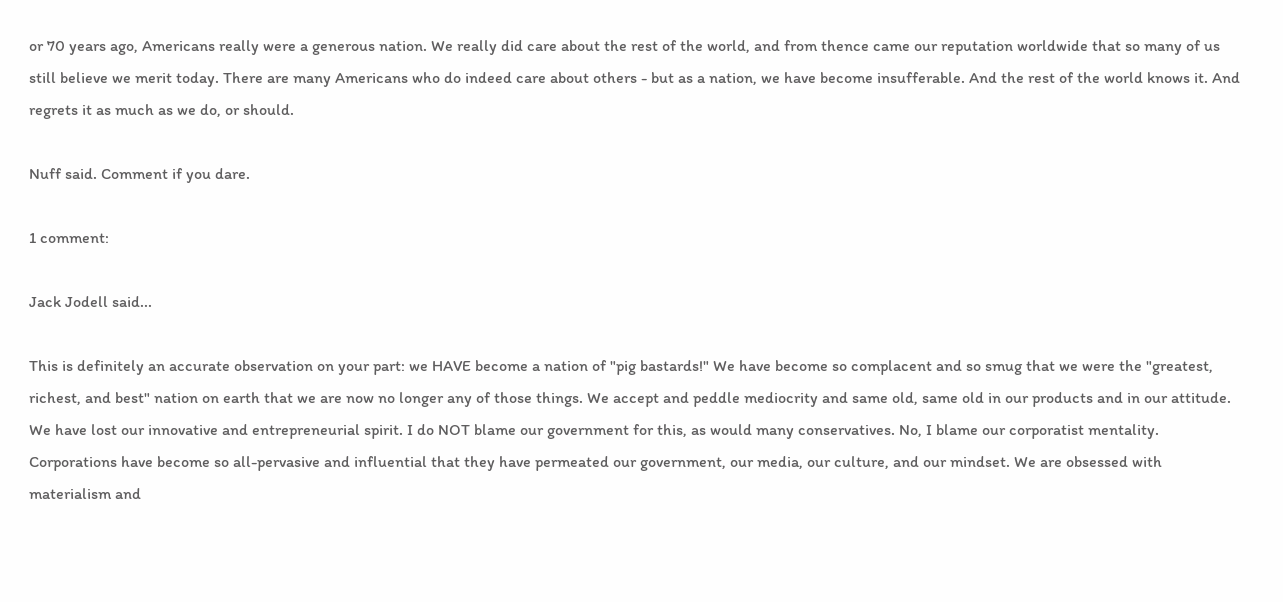or 70 years ago, Americans really were a generous nation. We really did care about the rest of the world, and from thence came our reputation worldwide that so many of us still believe we merit today. There are many Americans who do indeed care about others - but as a nation, we have become insufferable. And the rest of the world knows it. And regrets it as much as we do, or should.

Nuff said. Comment if you dare.

1 comment:

Jack Jodell said...

This is definitely an accurate observation on your part: we HAVE become a nation of "pig bastards!" We have become so complacent and so smug that we were the "greatest, richest, and best" nation on earth that we are now no longer any of those things. We accept and peddle mediocrity and same old, same old in our products and in our attitude. We have lost our innovative and entrepreneurial spirit. I do NOT blame our government for this, as would many conservatives. No, I blame our corporatist mentality. Corporations have become so all-pervasive and influential that they have permeated our government, our media, our culture, and our mindset. We are obsessed with materialism and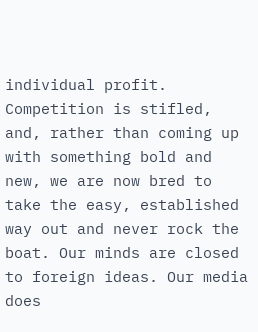individual profit. Competition is stifled, and, rather than coming up with something bold and new, we are now bred to take the easy, established way out and never rock the boat. Our minds are closed to foreign ideas. Our media does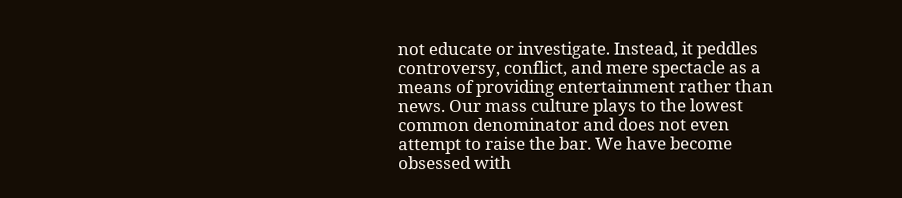not educate or investigate. Instead, it peddles controversy, conflict, and mere spectacle as a means of providing entertainment rather than news. Our mass culture plays to the lowest common denominator and does not even attempt to raise the bar. We have become obsessed with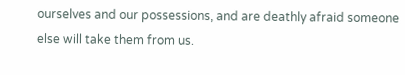ourselves and our possessions, and are deathly afraid someone else will take them from us.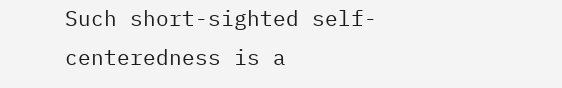Such short-sighted self-centeredness is a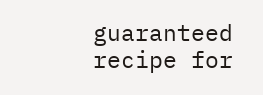guaranteed recipe for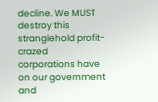decline. We MUST destroy this stranglehold profit-crazed corporations have on our government and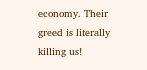economy. Their greed is literally killing us!